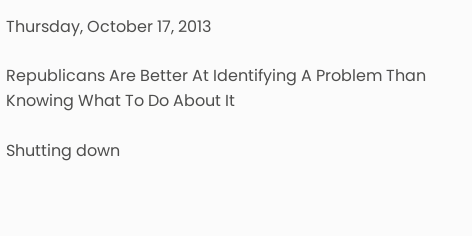Thursday, October 17, 2013

Republicans Are Better At Identifying A Problem Than Knowing What To Do About It

Shutting down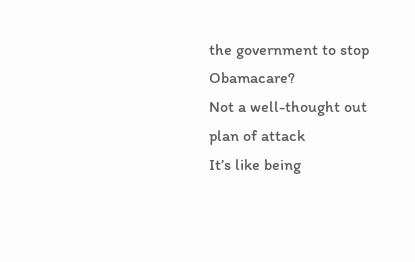the government to stop Obamacare?
Not a well-thought out plan of attack
It’s like being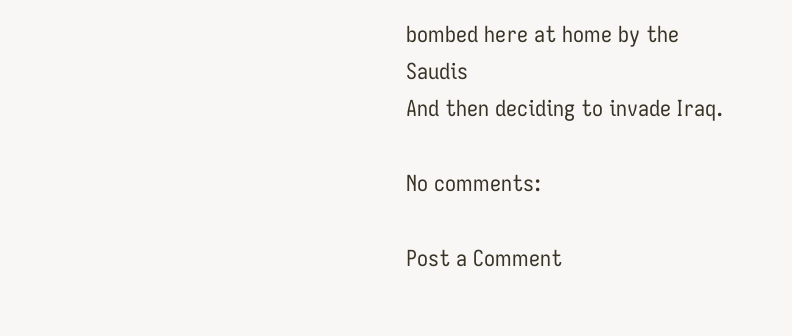bombed here at home by the Saudis
And then deciding to invade Iraq.

No comments:

Post a Comment